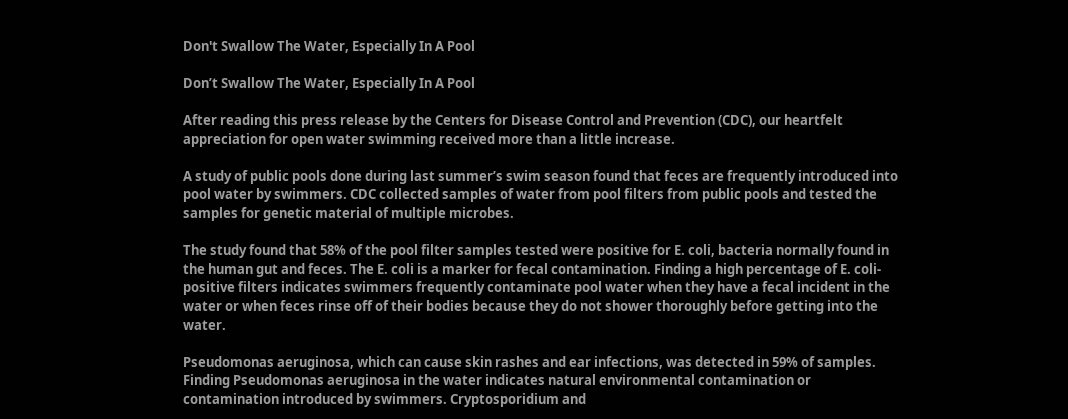Don't Swallow The Water, Especially In A Pool

Don’t Swallow The Water, Especially In A Pool

After reading this press release by the Centers for Disease Control and Prevention (CDC), our heartfelt appreciation for open water swimming received more than a little increase.

A study of public pools done during last summer’s swim season found that feces are frequently introduced into pool water by swimmers. CDC collected samples of water from pool filters from public pools and tested the samples for genetic material of multiple microbes.

The study found that 58% of the pool filter samples tested were positive for E. coli, bacteria normally found in the human gut and feces. The E. coli is a marker for fecal contamination. Finding a high percentage of E. coli-positive filters indicates swimmers frequently contaminate pool water when they have a fecal incident in the water or when feces rinse off of their bodies because they do not shower thoroughly before getting into the water.

Pseudomonas aeruginosa, which can cause skin rashes and ear infections, was detected in 59% of samples. Finding Pseudomonas aeruginosa in the water indicates natural environmental contamination or contamination introduced by swimmers. Cryptosporidium and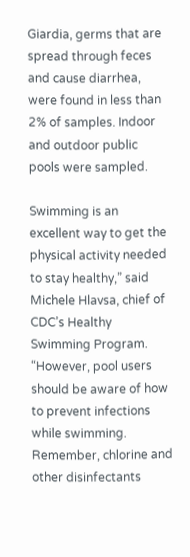Giardia, germs that are spread through feces and cause diarrhea, were found in less than 2% of samples. Indoor and outdoor public pools were sampled.

Swimming is an excellent way to get the physical activity needed to stay healthy,” said Michele Hlavsa, chief of CDC’s Healthy Swimming Program. “However, pool users should be aware of how to prevent infections while swimming. Remember, chlorine and other disinfectants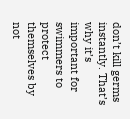don’t kill germs instantly. That’s why it’s important for swimmers to protect themselves by not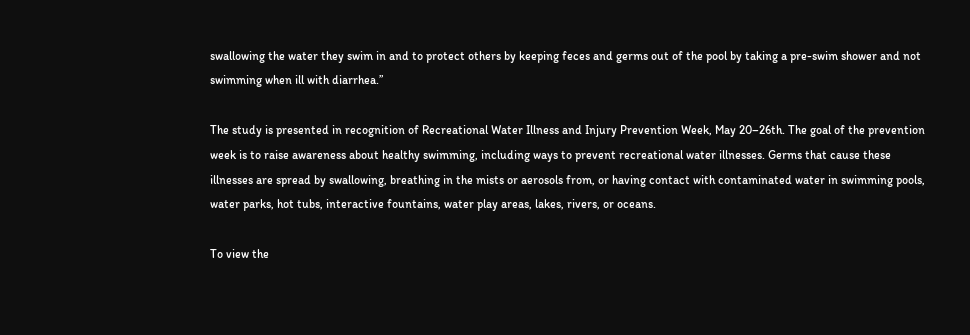swallowing the water they swim in and to protect others by keeping feces and germs out of the pool by taking a pre-swim shower and not swimming when ill with diarrhea.”

The study is presented in recognition of Recreational Water Illness and Injury Prevention Week, May 20–26th. The goal of the prevention week is to raise awareness about healthy swimming, including ways to prevent recreational water illnesses. Germs that cause these illnesses are spread by swallowing, breathing in the mists or aerosols from, or having contact with contaminated water in swimming pools, water parks, hot tubs, interactive fountains, water play areas, lakes, rivers, or oceans.

To view the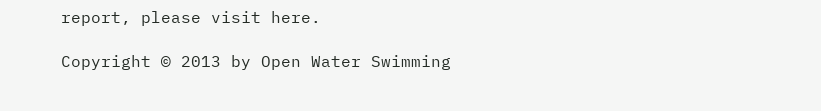report, please visit here.

Copyright © 2013 by Open Water Swimming